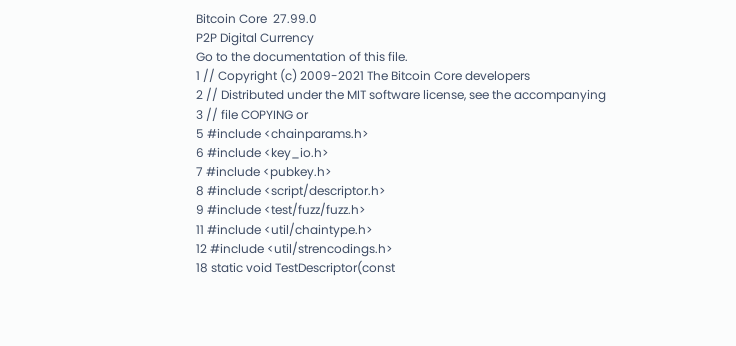Bitcoin Core  27.99.0
P2P Digital Currency
Go to the documentation of this file.
1 // Copyright (c) 2009-2021 The Bitcoin Core developers
2 // Distributed under the MIT software license, see the accompanying
3 // file COPYING or
5 #include <chainparams.h>
6 #include <key_io.h>
7 #include <pubkey.h>
8 #include <script/descriptor.h>
9 #include <test/fuzz/fuzz.h>
11 #include <util/chaintype.h>
12 #include <util/strencodings.h>
18 static void TestDescriptor(const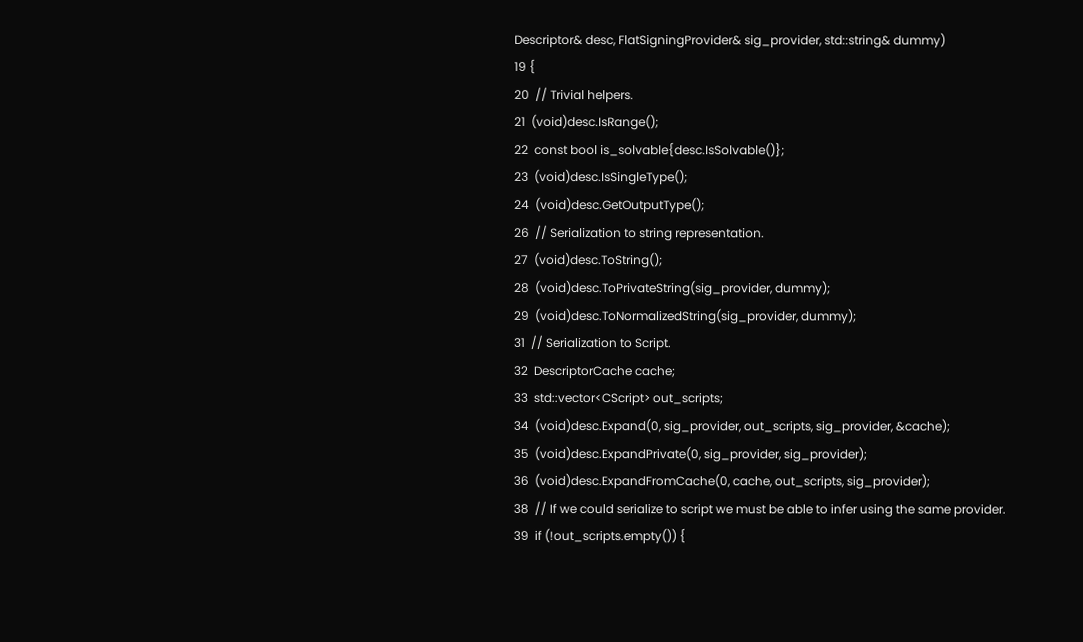Descriptor& desc, FlatSigningProvider& sig_provider, std::string& dummy)
19 {
20  // Trivial helpers.
21  (void)desc.IsRange();
22  const bool is_solvable{desc.IsSolvable()};
23  (void)desc.IsSingleType();
24  (void)desc.GetOutputType();
26  // Serialization to string representation.
27  (void)desc.ToString();
28  (void)desc.ToPrivateString(sig_provider, dummy);
29  (void)desc.ToNormalizedString(sig_provider, dummy);
31  // Serialization to Script.
32  DescriptorCache cache;
33  std::vector<CScript> out_scripts;
34  (void)desc.Expand(0, sig_provider, out_scripts, sig_provider, &cache);
35  (void)desc.ExpandPrivate(0, sig_provider, sig_provider);
36  (void)desc.ExpandFromCache(0, cache, out_scripts, sig_provider);
38  // If we could serialize to script we must be able to infer using the same provider.
39  if (!out_scripts.empty()) {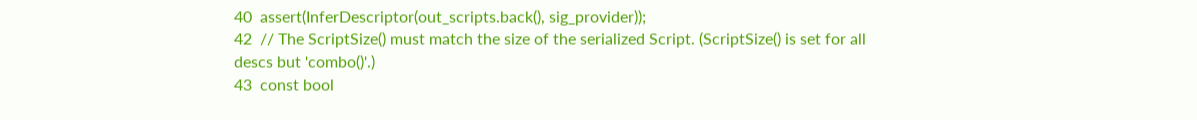40  assert(InferDescriptor(out_scripts.back(), sig_provider));
42  // The ScriptSize() must match the size of the serialized Script. (ScriptSize() is set for all descs but 'combo()'.)
43  const bool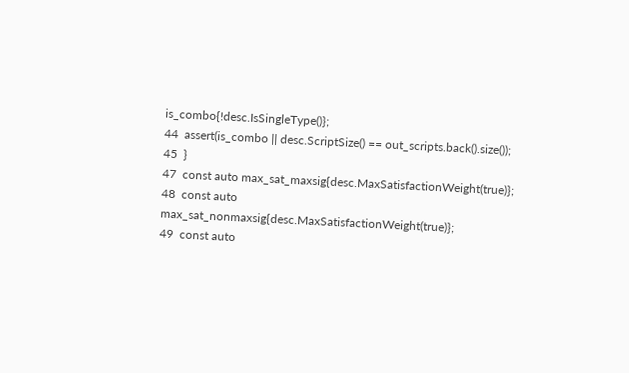is_combo{!desc.IsSingleType()};
44  assert(is_combo || desc.ScriptSize() == out_scripts.back().size());
45  }
47  const auto max_sat_maxsig{desc.MaxSatisfactionWeight(true)};
48  const auto max_sat_nonmaxsig{desc.MaxSatisfactionWeight(true)};
49  const auto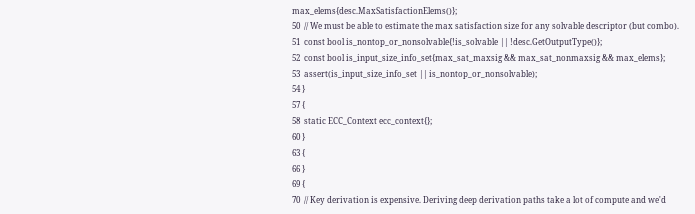max_elems{desc.MaxSatisfactionElems()};
50  // We must be able to estimate the max satisfaction size for any solvable descriptor (but combo).
51  const bool is_nontop_or_nonsolvable{!is_solvable || !desc.GetOutputType()};
52  const bool is_input_size_info_set{max_sat_maxsig && max_sat_nonmaxsig && max_elems};
53  assert(is_input_size_info_set || is_nontop_or_nonsolvable);
54 }
57 {
58  static ECC_Context ecc_context{};
60 }
63 {
66 }
69 {
70  // Key derivation is expensive. Deriving deep derivation paths take a lot of compute and we'd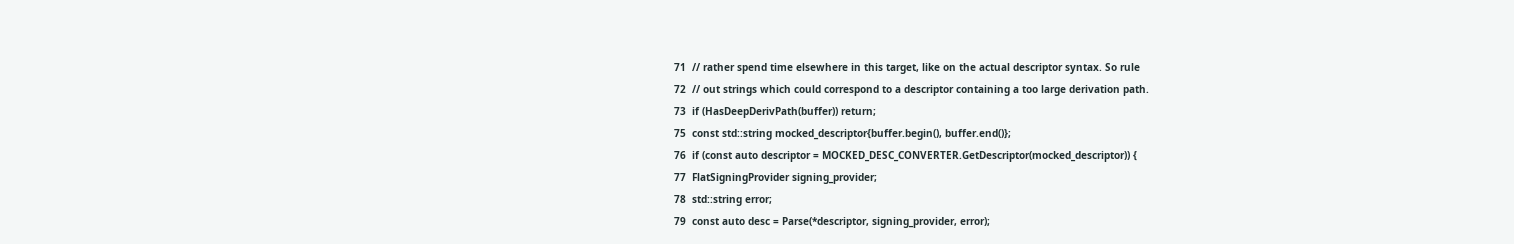71  // rather spend time elsewhere in this target, like on the actual descriptor syntax. So rule
72  // out strings which could correspond to a descriptor containing a too large derivation path.
73  if (HasDeepDerivPath(buffer)) return;
75  const std::string mocked_descriptor{buffer.begin(), buffer.end()};
76  if (const auto descriptor = MOCKED_DESC_CONVERTER.GetDescriptor(mocked_descriptor)) {
77  FlatSigningProvider signing_provider;
78  std::string error;
79  const auto desc = Parse(*descriptor, signing_provider, error);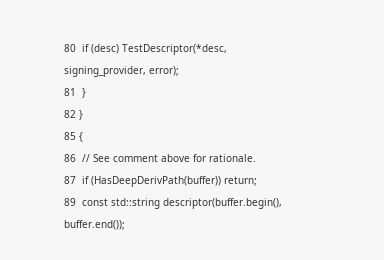80  if (desc) TestDescriptor(*desc, signing_provider, error);
81  }
82 }
85 {
86  // See comment above for rationale.
87  if (HasDeepDerivPath(buffer)) return;
89  const std::string descriptor(buffer.begin(), buffer.end());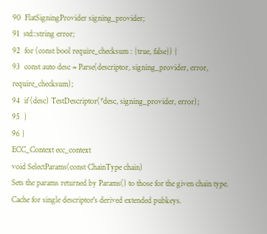90  FlatSigningProvider signing_provider;
91  std::string error;
92  for (const bool require_checksum : {true, false}) {
93  const auto desc = Parse(descriptor, signing_provider, error, require_checksum);
94  if (desc) TestDescriptor(*desc, signing_provider, error);
95  }
96 }
ECC_Context ecc_context
void SelectParams(const ChainType chain)
Sets the params returned by Params() to those for the given chain type.
Cache for single descriptor's derived extended pubkeys.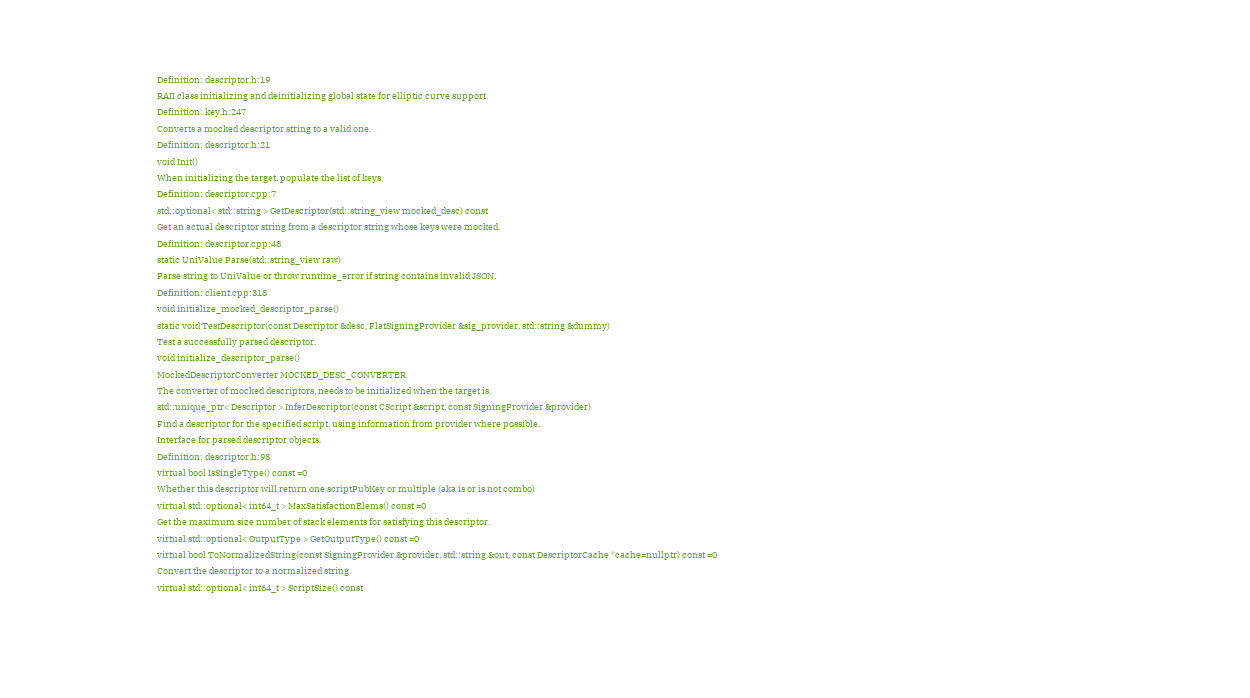Definition: descriptor.h:19
RAII class initializing and deinitializing global state for elliptic curve support.
Definition: key.h:247
Converts a mocked descriptor string to a valid one.
Definition: descriptor.h:21
void Init()
When initializing the target, populate the list of keys.
Definition: descriptor.cpp:7
std::optional< std::string > GetDescriptor(std::string_view mocked_desc) const
Get an actual descriptor string from a descriptor string whose keys were mocked.
Definition: descriptor.cpp:48
static UniValue Parse(std::string_view raw)
Parse string to UniValue or throw runtime_error if string contains invalid JSON.
Definition: client.cpp:318
void initialize_mocked_descriptor_parse()
static void TestDescriptor(const Descriptor &desc, FlatSigningProvider &sig_provider, std::string &dummy)
Test a successfully parsed descriptor.
void initialize_descriptor_parse()
MockedDescriptorConverter MOCKED_DESC_CONVERTER
The converter of mocked descriptors, needs to be initialized when the target is.
std::unique_ptr< Descriptor > InferDescriptor(const CScript &script, const SigningProvider &provider)
Find a descriptor for the specified script, using information from provider where possible.
Interface for parsed descriptor objects.
Definition: descriptor.h:98
virtual bool IsSingleType() const =0
Whether this descriptor will return one scriptPubKey or multiple (aka is or is not combo)
virtual std::optional< int64_t > MaxSatisfactionElems() const =0
Get the maximum size number of stack elements for satisfying this descriptor.
virtual std::optional< OutputType > GetOutputType() const =0
virtual bool ToNormalizedString(const SigningProvider &provider, std::string &out, const DescriptorCache *cache=nullptr) const =0
Convert the descriptor to a normalized string.
virtual std::optional< int64_t > ScriptSize() const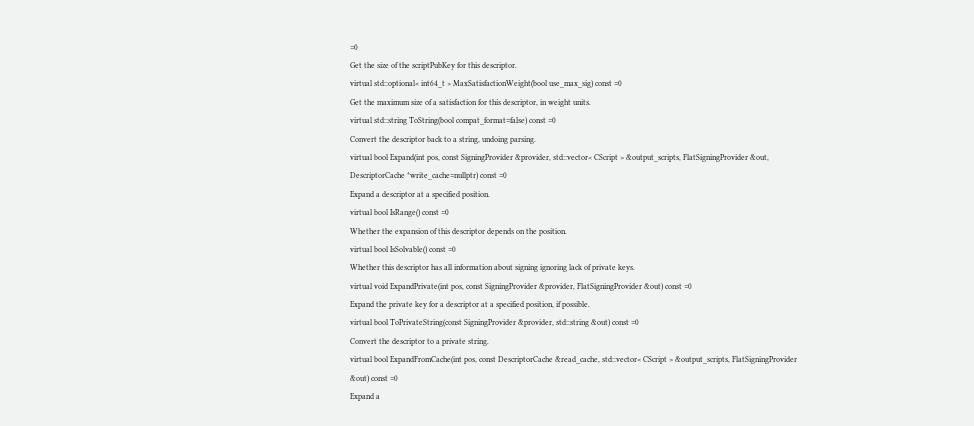=0
Get the size of the scriptPubKey for this descriptor.
virtual std::optional< int64_t > MaxSatisfactionWeight(bool use_max_sig) const =0
Get the maximum size of a satisfaction for this descriptor, in weight units.
virtual std::string ToString(bool compat_format=false) const =0
Convert the descriptor back to a string, undoing parsing.
virtual bool Expand(int pos, const SigningProvider &provider, std::vector< CScript > &output_scripts, FlatSigningProvider &out, DescriptorCache *write_cache=nullptr) const =0
Expand a descriptor at a specified position.
virtual bool IsRange() const =0
Whether the expansion of this descriptor depends on the position.
virtual bool IsSolvable() const =0
Whether this descriptor has all information about signing ignoring lack of private keys.
virtual void ExpandPrivate(int pos, const SigningProvider &provider, FlatSigningProvider &out) const =0
Expand the private key for a descriptor at a specified position, if possible.
virtual bool ToPrivateString(const SigningProvider &provider, std::string &out) const =0
Convert the descriptor to a private string.
virtual bool ExpandFromCache(int pos, const DescriptorCache &read_cache, std::vector< CScript > &output_scripts, FlatSigningProvider &out) const =0
Expand a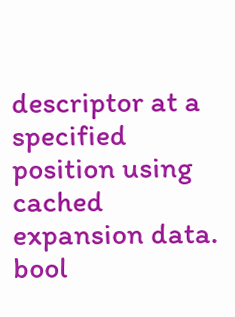descriptor at a specified position using cached expansion data.
bool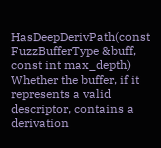HasDeepDerivPath(const FuzzBufferType &buff, const int max_depth)
Whether the buffer, if it represents a valid descriptor, contains a derivation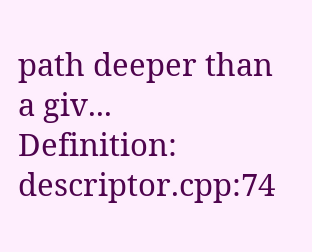path deeper than a giv...
Definition: descriptor.cpp:74